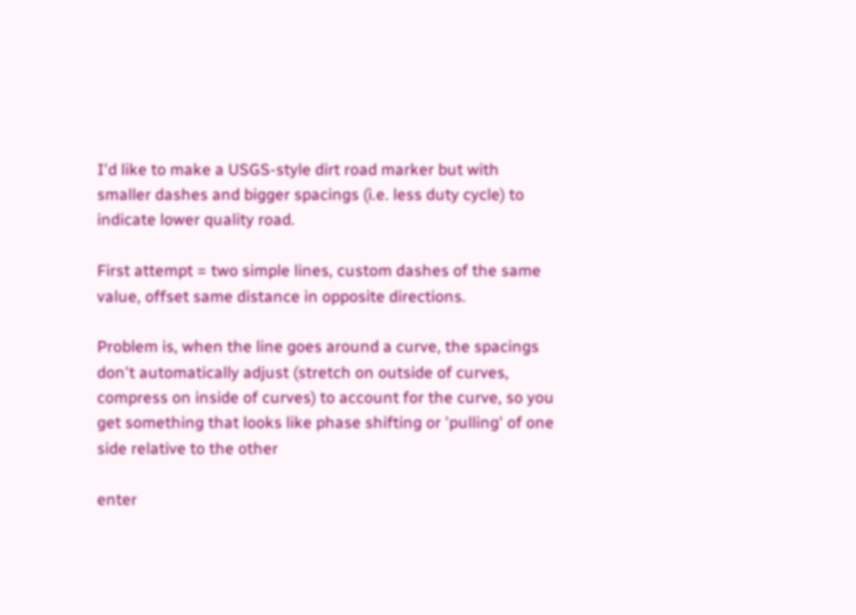I'd like to make a USGS-style dirt road marker but with smaller dashes and bigger spacings (i.e. less duty cycle) to indicate lower quality road.

First attempt = two simple lines, custom dashes of the same value, offset same distance in opposite directions.

Problem is, when the line goes around a curve, the spacings don't automatically adjust (stretch on outside of curves, compress on inside of curves) to account for the curve, so you get something that looks like phase shifting or 'pulling' of one side relative to the other

enter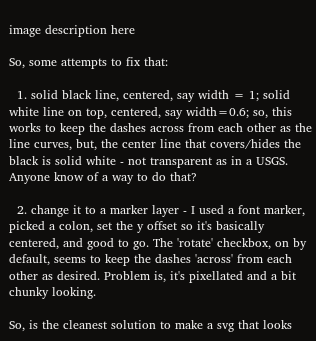image description here

So, some attempts to fix that:

  1. solid black line, centered, say width = 1; solid white line on top, centered, say width=0.6; so, this works to keep the dashes across from each other as the line curves, but, the center line that covers/hides the black is solid white - not transparent as in a USGS. Anyone know of a way to do that?

  2. change it to a marker layer - I used a font marker, picked a colon, set the y offset so it's basically centered, and good to go. The 'rotate' checkbox, on by default, seems to keep the dashes 'across' from each other as desired. Problem is, it's pixellated and a bit chunky looking.

So, is the cleanest solution to make a svg that looks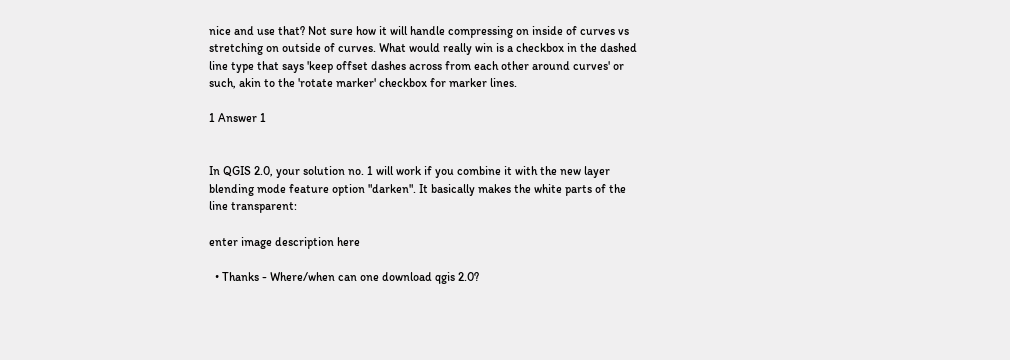nice and use that? Not sure how it will handle compressing on inside of curves vs stretching on outside of curves. What would really win is a checkbox in the dashed line type that says 'keep offset dashes across from each other around curves' or such, akin to the 'rotate marker' checkbox for marker lines.

1 Answer 1


In QGIS 2.0, your solution no. 1 will work if you combine it with the new layer blending mode feature option "darken". It basically makes the white parts of the line transparent:

enter image description here

  • Thanks - Where/when can one download qgis 2.0?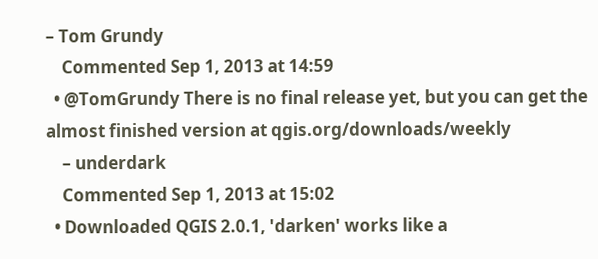– Tom Grundy
    Commented Sep 1, 2013 at 14:59
  • @TomGrundy There is no final release yet, but you can get the almost finished version at qgis.org/downloads/weekly
    – underdark
    Commented Sep 1, 2013 at 15:02
  • Downloaded QGIS 2.0.1, 'darken' works like a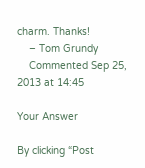charm. Thanks!
    – Tom Grundy
    Commented Sep 25, 2013 at 14:45

Your Answer

By clicking “Post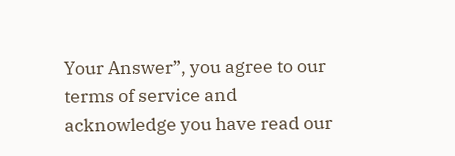Your Answer”, you agree to our terms of service and acknowledge you have read our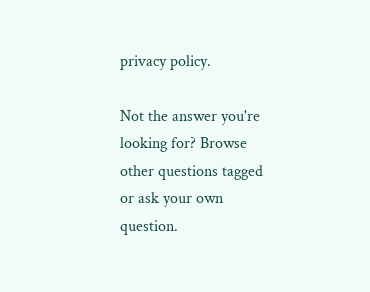privacy policy.

Not the answer you're looking for? Browse other questions tagged or ask your own question.